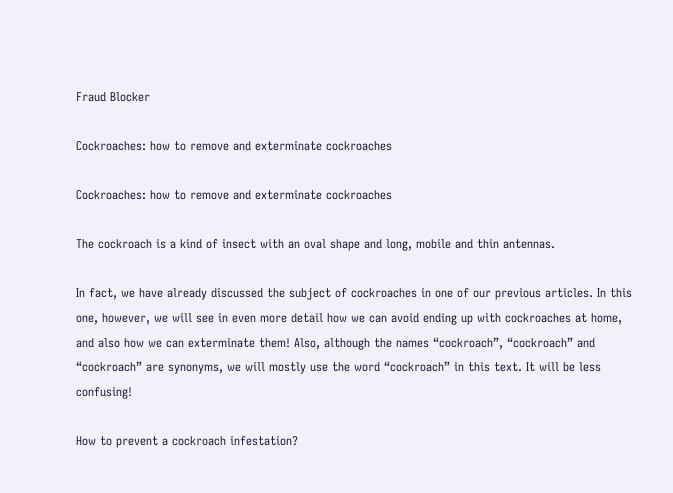Fraud Blocker

Cockroaches: how to remove and exterminate cockroaches

Cockroaches: how to remove and exterminate cockroaches

The cockroach is a kind of insect with an oval shape and long, mobile and thin antennas.

In fact, we have already discussed the subject of cockroaches in one of our previous articles. In this one, however, we will see in even more detail how we can avoid ending up with cockroaches at home, and also how we can exterminate them! Also, although the names “cockroach”, “cockroach” and “cockroach” are synonyms, we will mostly use the word “cockroach” in this text. It will be less confusing!

How to prevent a cockroach infestation?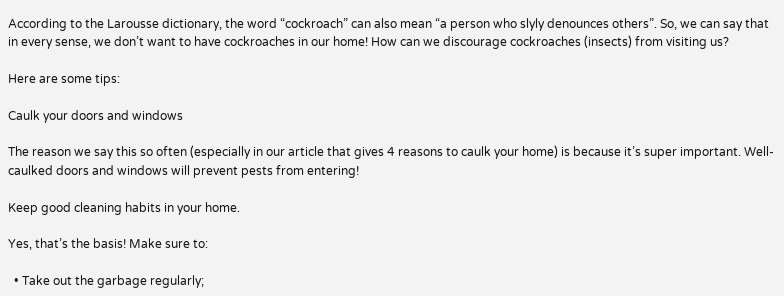According to the Larousse dictionary, the word “cockroach” can also mean “a person who slyly denounces others”. So, we can say that in every sense, we don’t want to have cockroaches in our home! How can we discourage cockroaches (insects) from visiting us?

Here are some tips:

Caulk your doors and windows

The reason we say this so often (especially in our article that gives 4 reasons to caulk your home) is because it’s super important. Well-caulked doors and windows will prevent pests from entering!

Keep good cleaning habits in your home.

Yes, that’s the basis! Make sure to:

  • Take out the garbage regularly;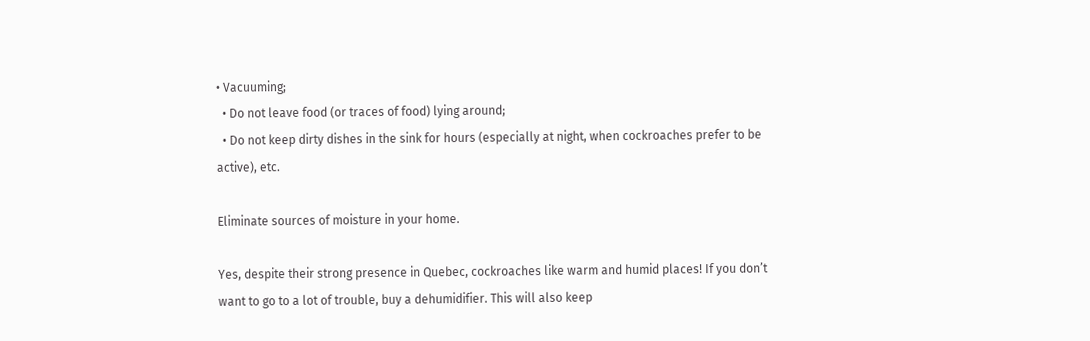• Vacuuming;
  • Do not leave food (or traces of food) lying around;
  • Do not keep dirty dishes in the sink for hours (especially at night, when cockroaches prefer to be active), etc.

Eliminate sources of moisture in your home.

Yes, despite their strong presence in Quebec, cockroaches like warm and humid places! If you don’t want to go to a lot of trouble, buy a dehumidifier. This will also keep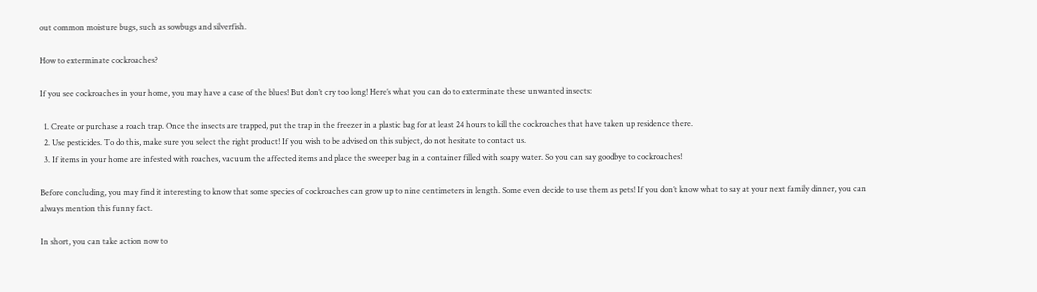out common moisture bugs, such as sowbugs and silverfish.

How to exterminate cockroaches?

If you see cockroaches in your home, you may have a case of the blues! But don’t cry too long! Here’s what you can do to exterminate these unwanted insects:

  1. Create or purchase a roach trap. Once the insects are trapped, put the trap in the freezer in a plastic bag for at least 24 hours to kill the cockroaches that have taken up residence there.
  2. Use pesticides. To do this, make sure you select the right product! If you wish to be advised on this subject, do not hesitate to contact us.
  3. If items in your home are infested with roaches, vacuum the affected items and place the sweeper bag in a container filled with soapy water. So you can say goodbye to cockroaches!

Before concluding, you may find it interesting to know that some species of cockroaches can grow up to nine centimeters in length. Some even decide to use them as pets! If you don’t know what to say at your next family dinner, you can always mention this funny fact.

In short, you can take action now to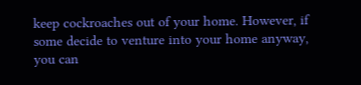keep cockroaches out of your home. However, if some decide to venture into your home anyway, you can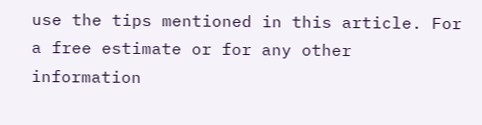use the tips mentioned in this article. For a free estimate or for any other information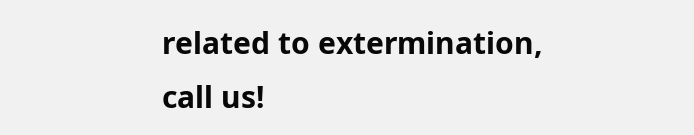related to extermination, call us!